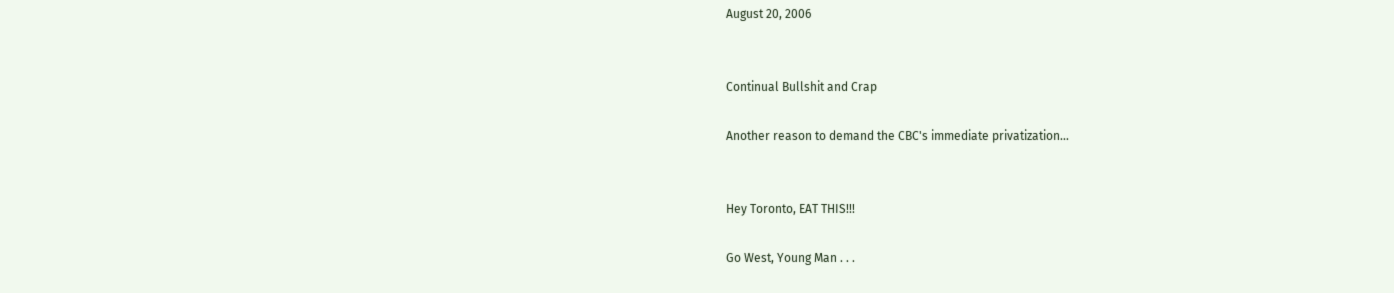August 20, 2006


Continual Bullshit and Crap

Another reason to demand the CBC's immediate privatization...


Hey Toronto, EAT THIS!!!

Go West, Young Man . . .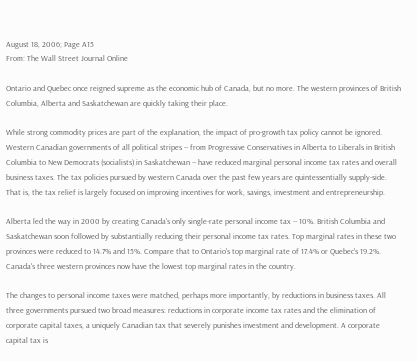August 18, 2006; Page A15
From: The Wall Street Journal Online

Ontario and Quebec once reigned supreme as the economic hub of Canada, but no more. The western provinces of British Columbia, Alberta and Saskatchewan are quickly taking their place.

While strong commodity prices are part of the explanation, the impact of pro-growth tax policy cannot be ignored. Western Canadian governments of all political stripes -- from Progressive Conservatives in Alberta to Liberals in British Columbia to New Democrats (socialists) in Saskatchewan -- have reduced marginal personal income tax rates and overall business taxes. The tax policies pursued by western Canada over the past few years are quintessentially supply-side. That is, the tax relief is largely focused on improving incentives for work, savings, investment and entrepreneurship.

Alberta led the way in 2000 by creating Canada's only single-rate personal income tax -- 10%. British Columbia and Saskatchewan soon followed by substantially reducing their personal income tax rates. Top marginal rates in these two provinces were reduced to 14.7% and 15%. Compare that to Ontario's top marginal rate of 17.4% or Quebec's 19.2%. Canada's three western provinces now have the lowest top marginal rates in the country.

The changes to personal income taxes were matched, perhaps more importantly, by reductions in business taxes. All three governments pursued two broad measures: reductions in corporate income tax rates and the elimination of corporate capital taxes, a uniquely Canadian tax that severely punishes investment and development. A corporate capital tax is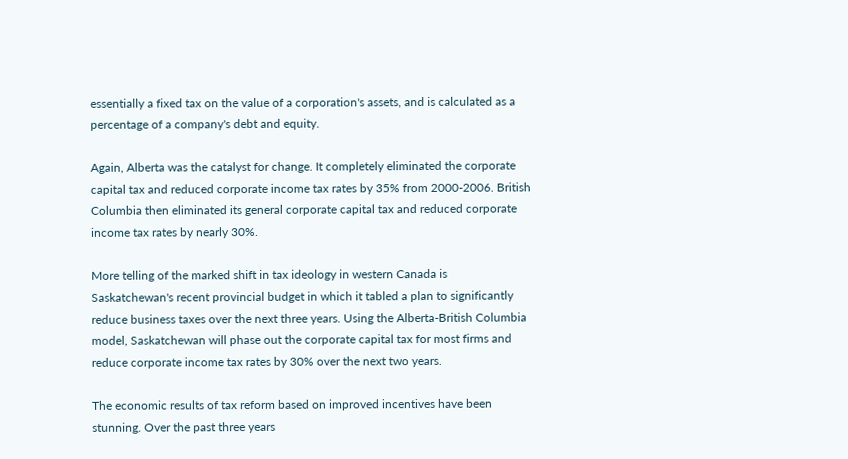essentially a fixed tax on the value of a corporation's assets, and is calculated as a percentage of a company's debt and equity.

Again, Alberta was the catalyst for change. It completely eliminated the corporate capital tax and reduced corporate income tax rates by 35% from 2000-2006. British Columbia then eliminated its general corporate capital tax and reduced corporate income tax rates by nearly 30%.

More telling of the marked shift in tax ideology in western Canada is Saskatchewan's recent provincial budget in which it tabled a plan to significantly reduce business taxes over the next three years. Using the Alberta-British Columbia model, Saskatchewan will phase out the corporate capital tax for most firms and reduce corporate income tax rates by 30% over the next two years.

The economic results of tax reform based on improved incentives have been stunning. Over the past three years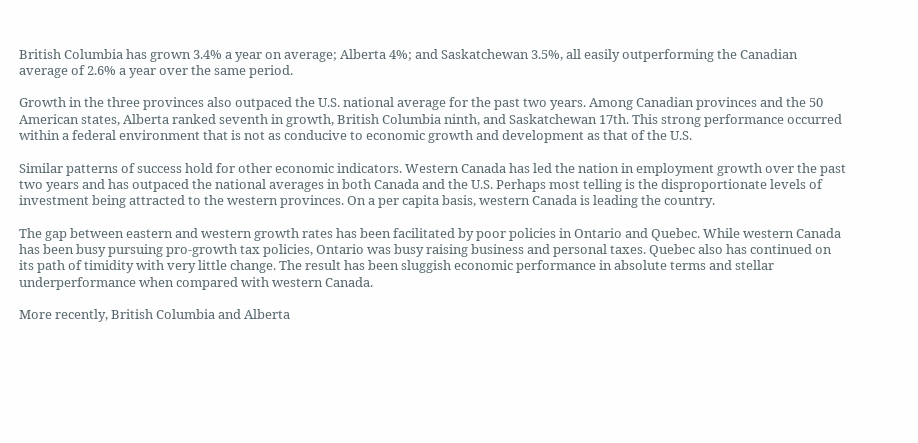British Columbia has grown 3.4% a year on average; Alberta 4%; and Saskatchewan 3.5%, all easily outperforming the Canadian average of 2.6% a year over the same period.

Growth in the three provinces also outpaced the U.S. national average for the past two years. Among Canadian provinces and the 50 American states, Alberta ranked seventh in growth, British Columbia ninth, and Saskatchewan 17th. This strong performance occurred within a federal environment that is not as conducive to economic growth and development as that of the U.S.

Similar patterns of success hold for other economic indicators. Western Canada has led the nation in employment growth over the past two years and has outpaced the national averages in both Canada and the U.S. Perhaps most telling is the disproportionate levels of investment being attracted to the western provinces. On a per capita basis, western Canada is leading the country.

The gap between eastern and western growth rates has been facilitated by poor policies in Ontario and Quebec. While western Canada has been busy pursuing pro-growth tax policies, Ontario was busy raising business and personal taxes. Quebec also has continued on its path of timidity with very little change. The result has been sluggish economic performance in absolute terms and stellar underperformance when compared with western Canada.

More recently, British Columbia and Alberta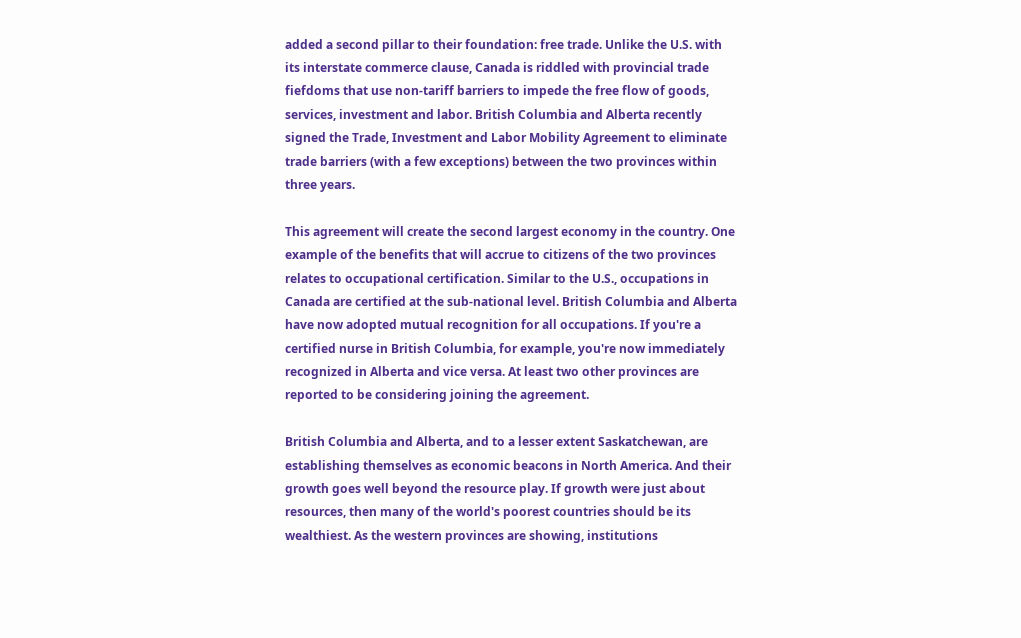added a second pillar to their foundation: free trade. Unlike the U.S. with its interstate commerce clause, Canada is riddled with provincial trade fiefdoms that use non-tariff barriers to impede the free flow of goods, services, investment and labor. British Columbia and Alberta recently signed the Trade, Investment and Labor Mobility Agreement to eliminate trade barriers (with a few exceptions) between the two provinces within three years.

This agreement will create the second largest economy in the country. One example of the benefits that will accrue to citizens of the two provinces relates to occupational certification. Similar to the U.S., occupations in Canada are certified at the sub-national level. British Columbia and Alberta have now adopted mutual recognition for all occupations. If you're a certified nurse in British Columbia, for example, you're now immediately recognized in Alberta and vice versa. At least two other provinces are reported to be considering joining the agreement.

British Columbia and Alberta, and to a lesser extent Saskatchewan, are establishing themselves as economic beacons in North America. And their growth goes well beyond the resource play. If growth were just about resources, then many of the world's poorest countries should be its wealthiest. As the western provinces are showing, institutions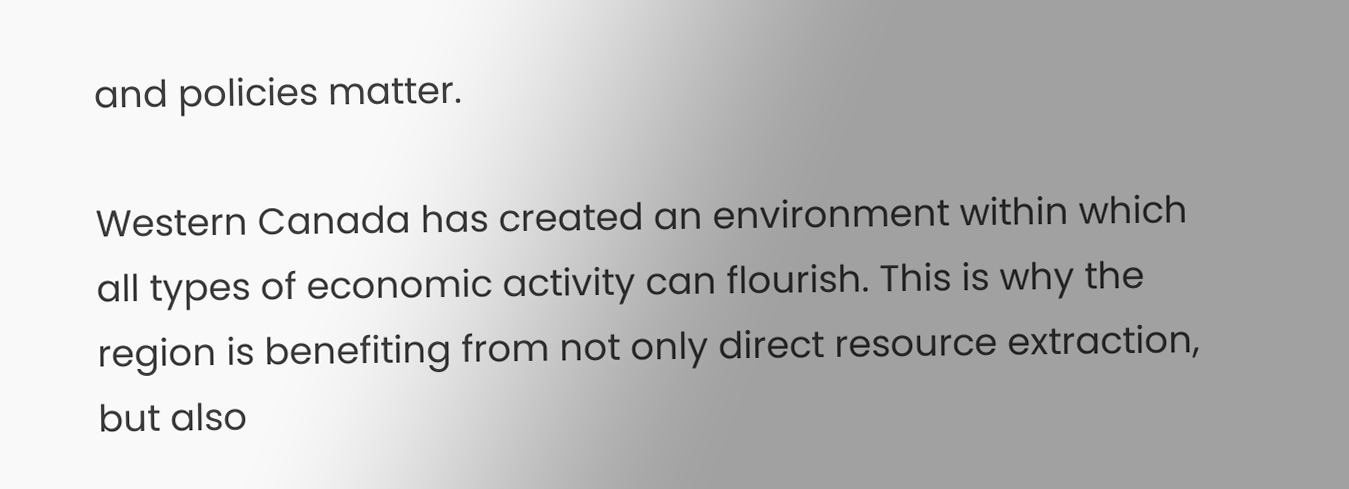and policies matter.

Western Canada has created an environment within which all types of economic activity can flourish. This is why the region is benefiting from not only direct resource extraction, but also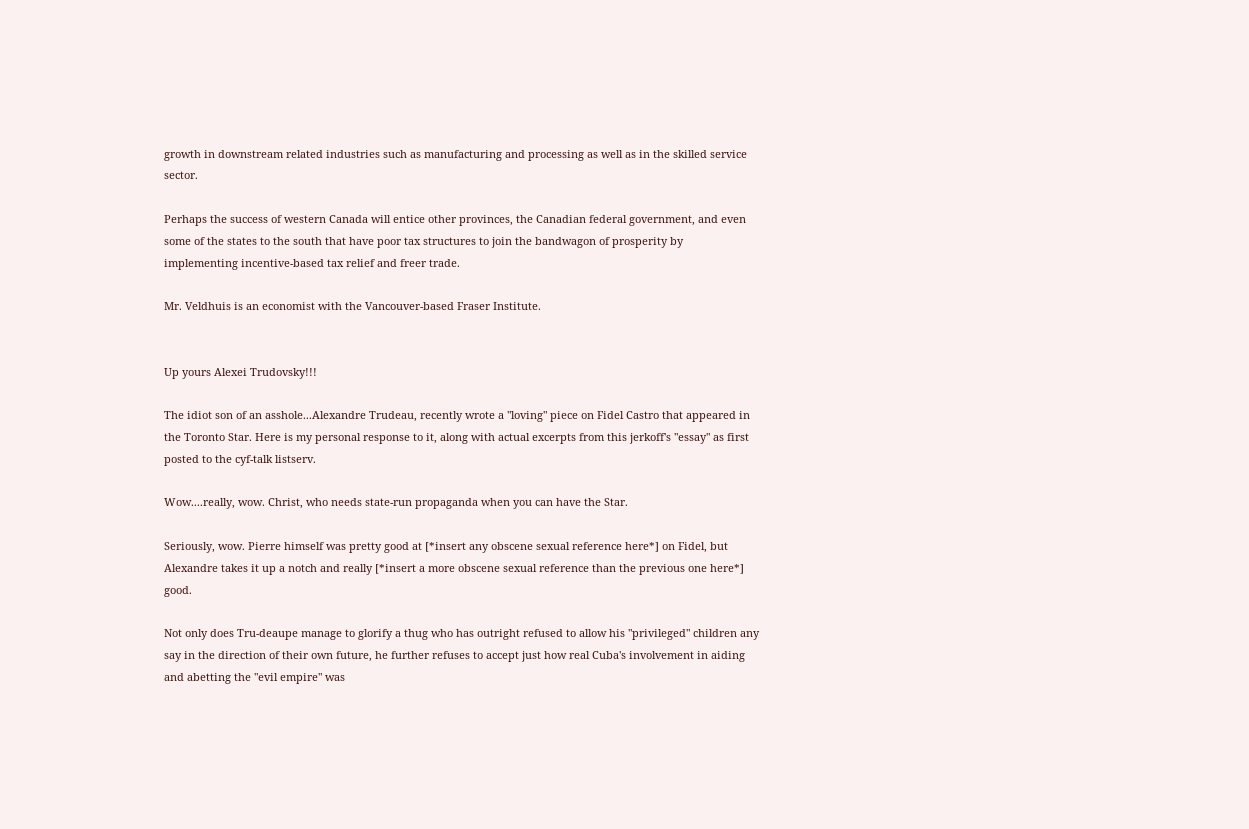growth in downstream related industries such as manufacturing and processing as well as in the skilled service sector.

Perhaps the success of western Canada will entice other provinces, the Canadian federal government, and even some of the states to the south that have poor tax structures to join the bandwagon of prosperity by implementing incentive-based tax relief and freer trade.

Mr. Veldhuis is an economist with the Vancouver-based Fraser Institute.


Up yours Alexei Trudovsky!!!

The idiot son of an asshole...Alexandre Trudeau, recently wrote a "loving" piece on Fidel Castro that appeared in the Toronto Star. Here is my personal response to it, along with actual excerpts from this jerkoff's "essay" as first posted to the cyf-talk listserv.

Wow....really, wow. Christ, who needs state-run propaganda when you can have the Star.

Seriously, wow. Pierre himself was pretty good at [*insert any obscene sexual reference here*] on Fidel, but Alexandre takes it up a notch and really [*insert a more obscene sexual reference than the previous one here*] good.

Not only does Tru-deaupe manage to glorify a thug who has outright refused to allow his "privileged" children any say in the direction of their own future, he further refuses to accept just how real Cuba's involvement in aiding and abetting the "evil empire" was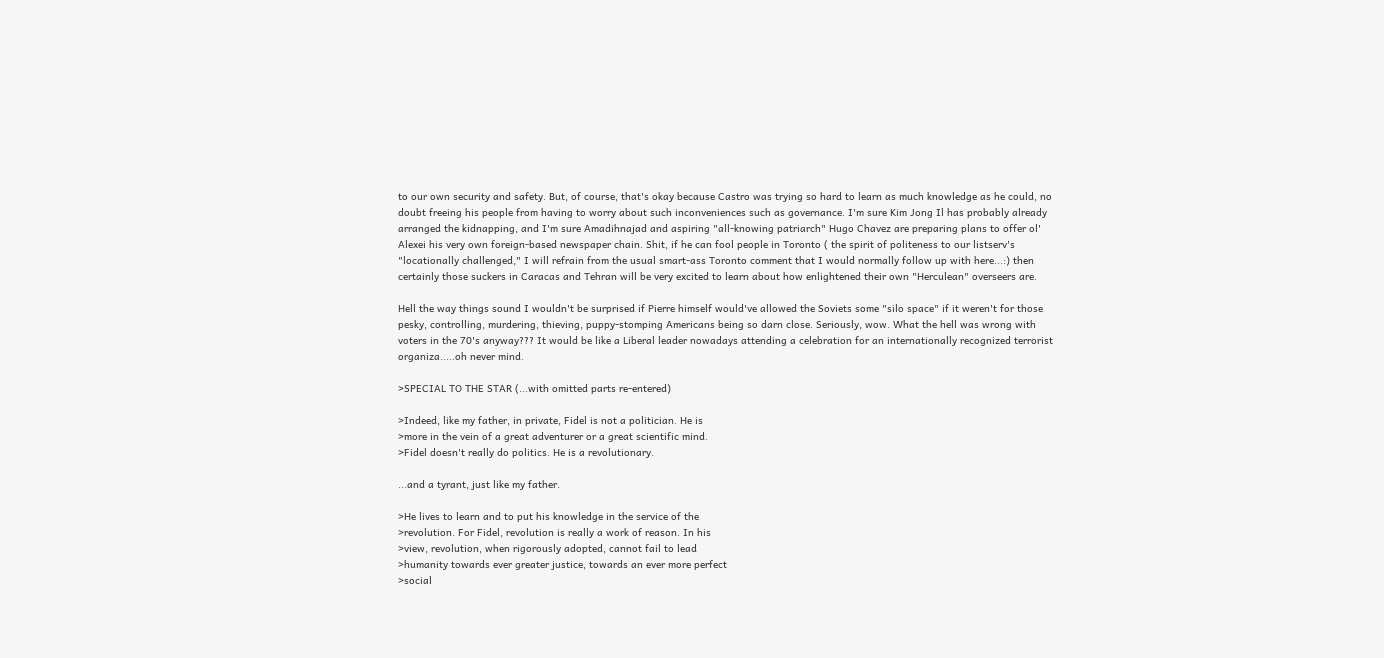to our own security and safety. But, of course, that's okay because Castro was trying so hard to learn as much knowledge as he could, no doubt freeing his people from having to worry about such inconveniences such as governance. I'm sure Kim Jong Il has probably already arranged the kidnapping, and I'm sure Amadihnajad and aspiring "all-knowing patriarch" Hugo Chavez are preparing plans to offer ol' Alexei his very own foreign-based newspaper chain. Shit, if he can fool people in Toronto ( the spirit of politeness to our listserv's "locationally challenged," I will refrain from the usual smart-ass Toronto comment that I would normally follow up with here...:) then certainly those suckers in Caracas and Tehran will be very excited to learn about how enlightened their own "Herculean" overseers are.

Hell the way things sound I wouldn't be surprised if Pierre himself would've allowed the Soviets some "silo space" if it weren't for those pesky, controlling, murdering, thieving, puppy-stomping Americans being so darn close. Seriously, wow. What the hell was wrong with voters in the 70's anyway??? It would be like a Liberal leader nowadays attending a celebration for an internationally recognized terrorist organiza.....oh never mind.

>SPECIAL TO THE STAR (...with omitted parts re-entered)

>Indeed, like my father, in private, Fidel is not a politician. He is
>more in the vein of a great adventurer or a great scientific mind.
>Fidel doesn't really do politics. He is a revolutionary.

...and a tyrant, just like my father.

>He lives to learn and to put his knowledge in the service of the
>revolution. For Fidel, revolution is really a work of reason. In his
>view, revolution, when rigorously adopted, cannot fail to lead
>humanity towards ever greater justice, towards an ever more perfect
>social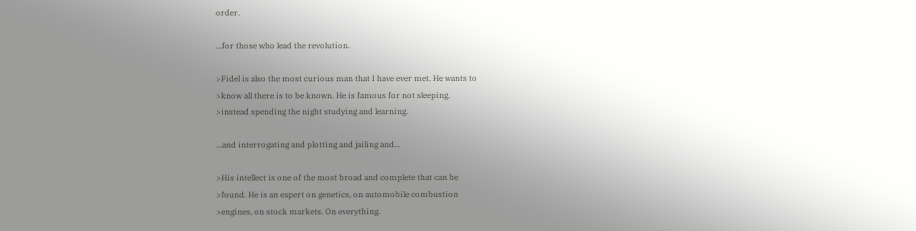order.

...for those who lead the revolution.

>Fidel is also the most curious man that I have ever met. He wants to
>know all there is to be known. He is famous for not sleeping,
>instead spending the night studying and learning.

...and interrogating and plotting and jailing and...

>His intellect is one of the most broad and complete that can be
>found. He is an expert on genetics, on automobile combustion
>engines, on stock markets. On everything.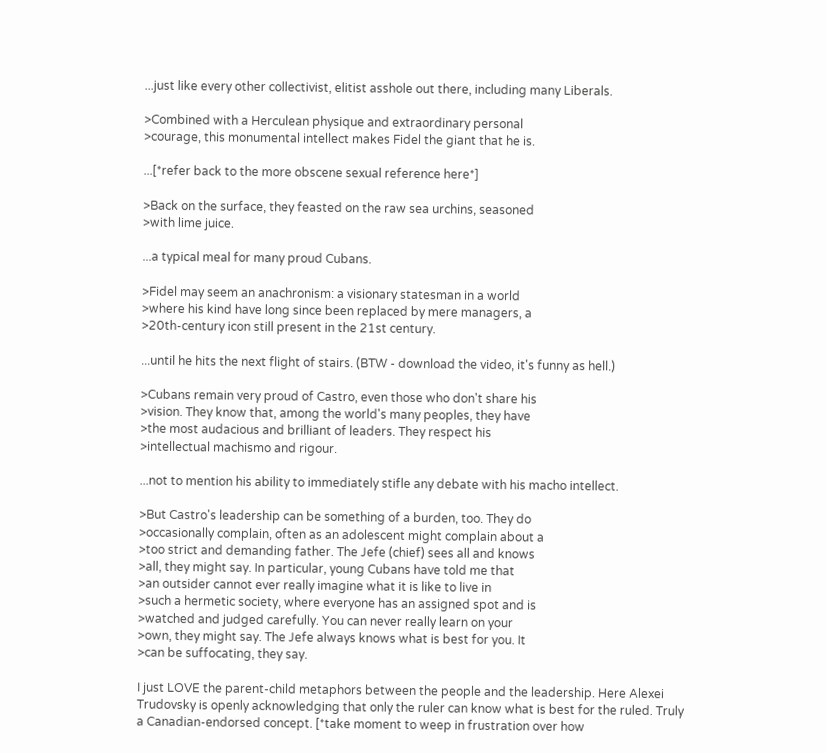...just like every other collectivist, elitist asshole out there, including many Liberals.

>Combined with a Herculean physique and extraordinary personal
>courage, this monumental intellect makes Fidel the giant that he is.

...[*refer back to the more obscene sexual reference here*]

>Back on the surface, they feasted on the raw sea urchins, seasoned
>with lime juice.

...a typical meal for many proud Cubans.

>Fidel may seem an anachronism: a visionary statesman in a world
>where his kind have long since been replaced by mere managers, a
>20th-century icon still present in the 21st century.

...until he hits the next flight of stairs. (BTW - download the video, it's funny as hell.)

>Cubans remain very proud of Castro, even those who don't share his
>vision. They know that, among the world's many peoples, they have
>the most audacious and brilliant of leaders. They respect his
>intellectual machismo and rigour.

...not to mention his ability to immediately stifle any debate with his macho intellect.

>But Castro's leadership can be something of a burden, too. They do
>occasionally complain, often as an adolescent might complain about a
>too strict and demanding father. The Jefe (chief) sees all and knows
>all, they might say. In particular, young Cubans have told me that
>an outsider cannot ever really imagine what it is like to live in
>such a hermetic society, where everyone has an assigned spot and is
>watched and judged carefully. You can never really learn on your
>own, they might say. The Jefe always knows what is best for you. It
>can be suffocating, they say.

I just LOVE the parent-child metaphors between the people and the leadership. Here Alexei Trudovsky is openly acknowledging that only the ruler can know what is best for the ruled. Truly a Canadian-endorsed concept. [*take moment to weep in frustration over how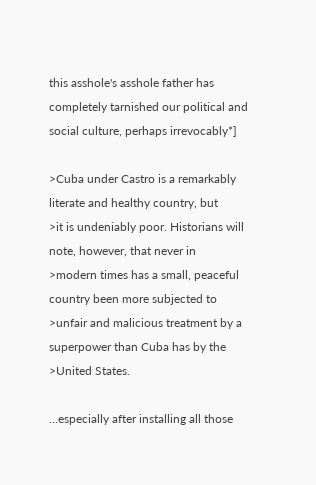this asshole's asshole father has completely tarnished our political and social culture, perhaps irrevocably*]

>Cuba under Castro is a remarkably literate and healthy country, but
>it is undeniably poor. Historians will note, however, that never in
>modern times has a small, peaceful country been more subjected to
>unfair and malicious treatment by a superpower than Cuba has by the
>United States.

...especially after installing all those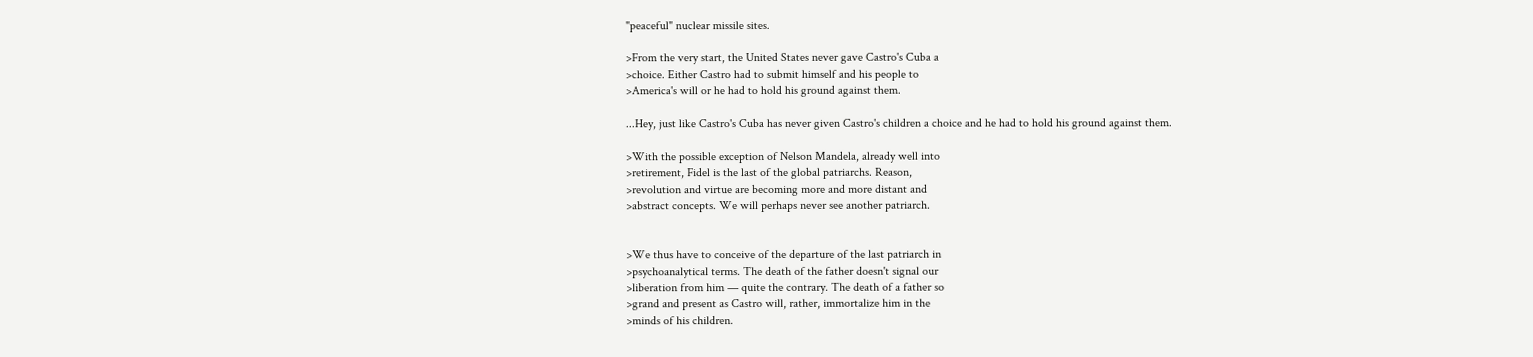"peaceful" nuclear missile sites.

>From the very start, the United States never gave Castro's Cuba a
>choice. Either Castro had to submit himself and his people to
>America's will or he had to hold his ground against them.

...Hey, just like Castro's Cuba has never given Castro's children a choice and he had to hold his ground against them.

>With the possible exception of Nelson Mandela, already well into
>retirement, Fidel is the last of the global patriarchs. Reason,
>revolution and virtue are becoming more and more distant and
>abstract concepts. We will perhaps never see another patriarch.


>We thus have to conceive of the departure of the last patriarch in
>psychoanalytical terms. The death of the father doesn't signal our
>liberation from him — quite the contrary. The death of a father so
>grand and present as Castro will, rather, immortalize him in the
>minds of his children.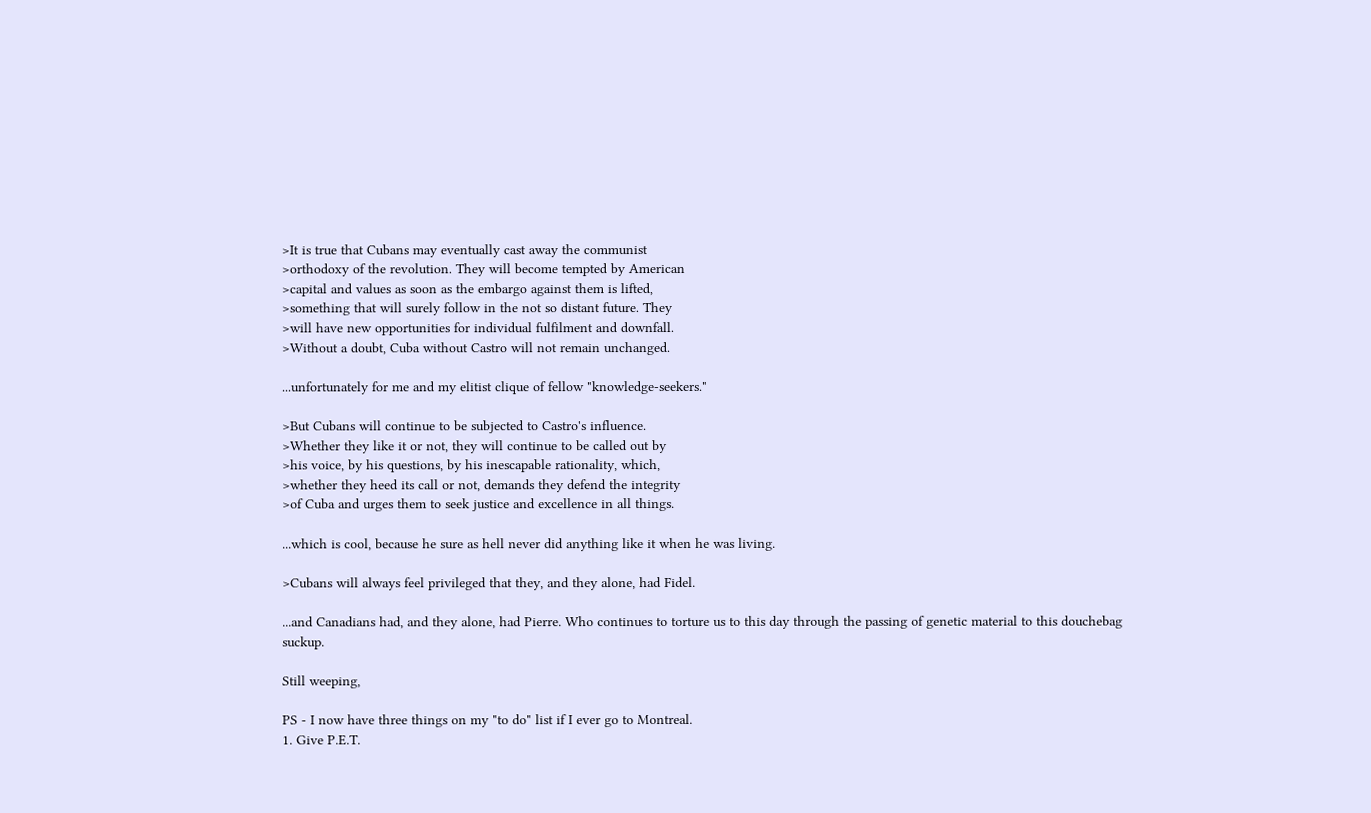>It is true that Cubans may eventually cast away the communist
>orthodoxy of the revolution. They will become tempted by American
>capital and values as soon as the embargo against them is lifted,
>something that will surely follow in the not so distant future. They
>will have new opportunities for individual fulfilment and downfall.
>Without a doubt, Cuba without Castro will not remain unchanged.

...unfortunately for me and my elitist clique of fellow "knowledge-seekers."

>But Cubans will continue to be subjected to Castro's influence.
>Whether they like it or not, they will continue to be called out by
>his voice, by his questions, by his inescapable rationality, which,
>whether they heed its call or not, demands they defend the integrity
>of Cuba and urges them to seek justice and excellence in all things.

...which is cool, because he sure as hell never did anything like it when he was living.

>Cubans will always feel privileged that they, and they alone, had Fidel.

...and Canadians had, and they alone, had Pierre. Who continues to torture us to this day through the passing of genetic material to this douchebag suckup.

Still weeping,

PS - I now have three things on my "to do" list if I ever go to Montreal.
1. Give P.E.T.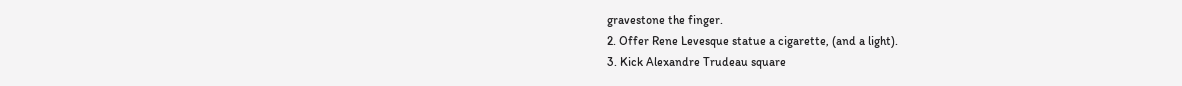gravestone the finger.
2. Offer Rene Levesque statue a cigarette, (and a light).
3. Kick Alexandre Trudeau square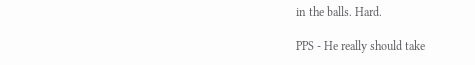in the balls. Hard.

PPS - He really should take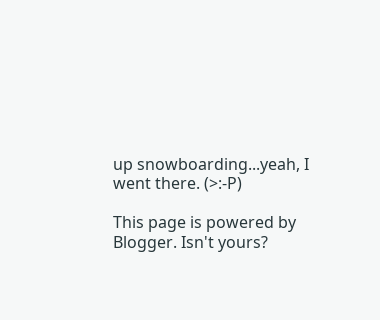up snowboarding...yeah, I went there. (>:-P)

This page is powered by Blogger. Isn't yours?